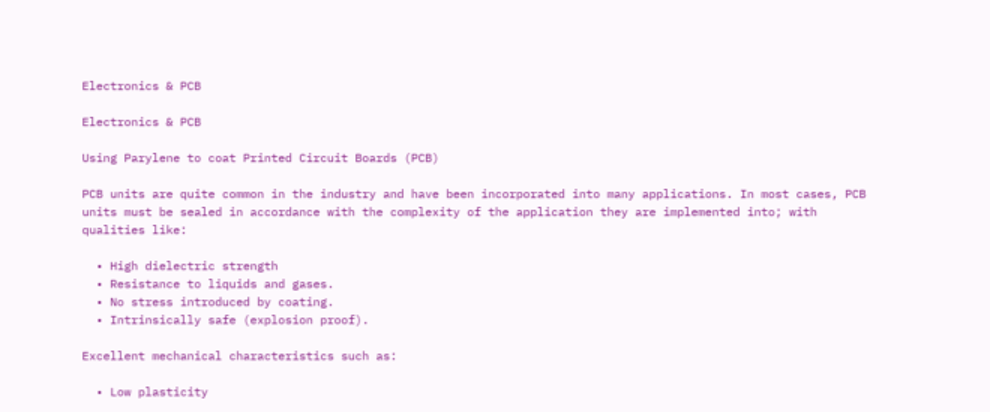Electronics & PCB

Electronics & PCB

Using Parylene to coat Printed Circuit Boards (PCB)

PCB units are quite common in the industry and have been incorporated into many applications. In most cases, PCB units must be sealed in accordance with the complexity of the application they are implemented into; with qualities like:

  • High dielectric strength
  • Resistance to liquids and gases.
  • No stress introduced by coating.
  • Intrinsically safe (explosion proof).

Excellent mechanical characteristics such as:

  • Low plasticity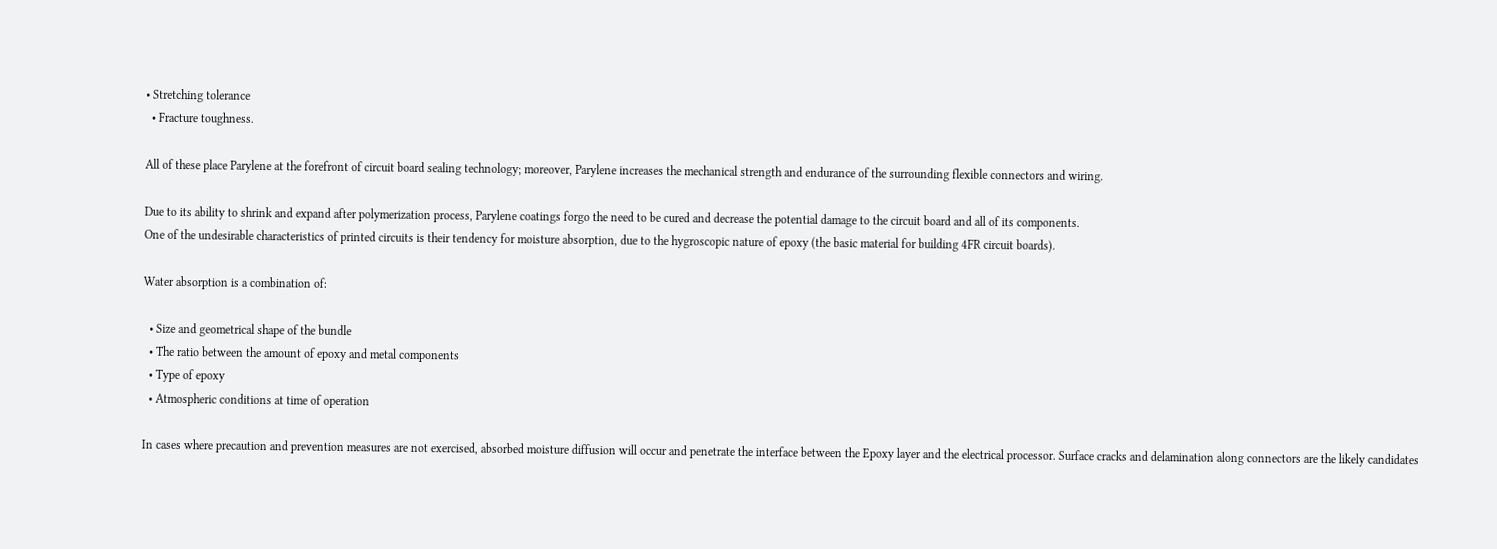• Stretching tolerance
  • Fracture toughness.

All of these place Parylene at the forefront of circuit board sealing technology; moreover, Parylene increases the mechanical strength and endurance of the surrounding flexible connectors and wiring.

Due to its ability to shrink and expand after polymerization process, Parylene coatings forgo the need to be cured and decrease the potential damage to the circuit board and all of its components.
One of the undesirable characteristics of printed circuits is their tendency for moisture absorption, due to the hygroscopic nature of epoxy (the basic material for building 4FR circuit boards).

Water absorption is a combination of:

  • Size and geometrical shape of the bundle
  • The ratio between the amount of epoxy and metal components
  • Type of epoxy
  • Atmospheric conditions at time of operation

In cases where precaution and prevention measures are not exercised, absorbed moisture diffusion will occur and penetrate the interface between the Epoxy layer and the electrical processor. Surface cracks and delamination along connectors are the likely candidates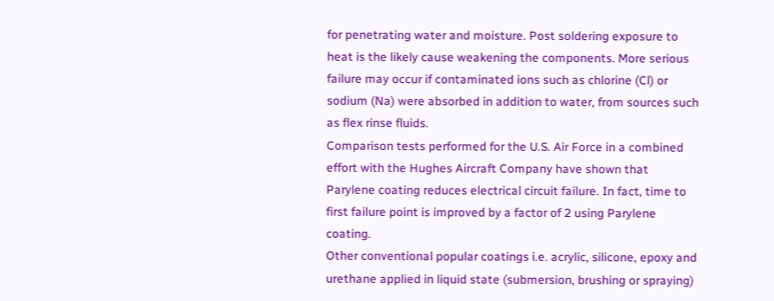for penetrating water and moisture. Post soldering exposure to heat is the likely cause weakening the components. More serious failure may occur if contaminated ions such as chlorine (Cl) or sodium (Na) were absorbed in addition to water, from sources such as flex rinse fluids.
Comparison tests performed for the U.S. Air Force in a combined effort with the Hughes Aircraft Company have shown that Parylene coating reduces electrical circuit failure. In fact, time to first failure point is improved by a factor of 2 using Parylene coating.
Other conventional popular coatings i.e. acrylic, silicone, epoxy and urethane applied in liquid state (submersion, brushing or spraying)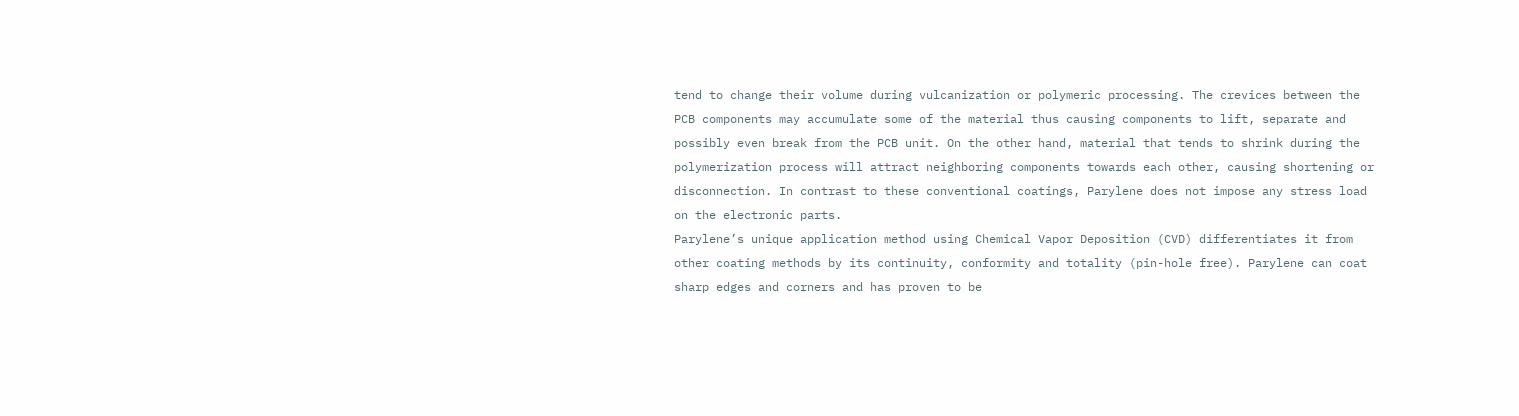tend to change their volume during vulcanization or polymeric processing. The crevices between the PCB components may accumulate some of the material thus causing components to lift, separate and possibly even break from the PCB unit. On the other hand, material that tends to shrink during the polymerization process will attract neighboring components towards each other, causing shortening or disconnection. In contrast to these conventional coatings, Parylene does not impose any stress load on the electronic parts.
Parylene’s unique application method using Chemical Vapor Deposition (CVD) differentiates it from other coating methods by its continuity, conformity and totality (pin-hole free). Parylene can coat sharp edges and corners and has proven to be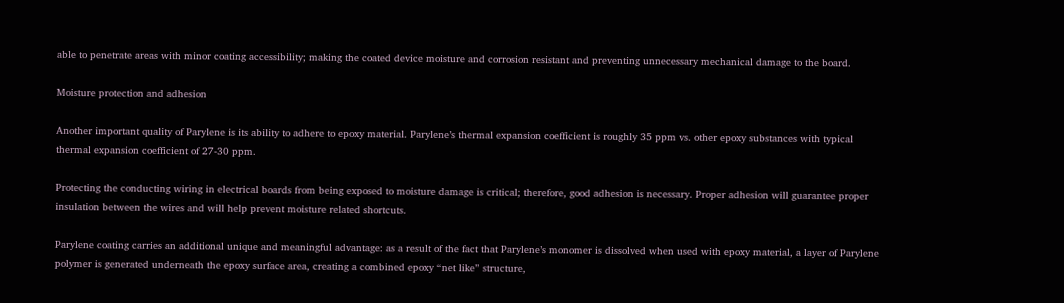able to penetrate areas with minor coating accessibility; making the coated device moisture and corrosion resistant and preventing unnecessary mechanical damage to the board.

Moisture protection and adhesion

Another important quality of Parylene is its ability to adhere to epoxy material. Parylene’s thermal expansion coefficient is roughly 35 ppm vs. other epoxy substances with typical thermal expansion coefficient of 27-30 ppm.

Protecting the conducting wiring in electrical boards from being exposed to moisture damage is critical; therefore, good adhesion is necessary. Proper adhesion will guarantee proper insulation between the wires and will help prevent moisture related shortcuts.

Parylene coating carries an additional unique and meaningful advantage: as a result of the fact that Parylene’s monomer is dissolved when used with epoxy material, a layer of Parylene polymer is generated underneath the epoxy surface area, creating a combined epoxy “net like” structure,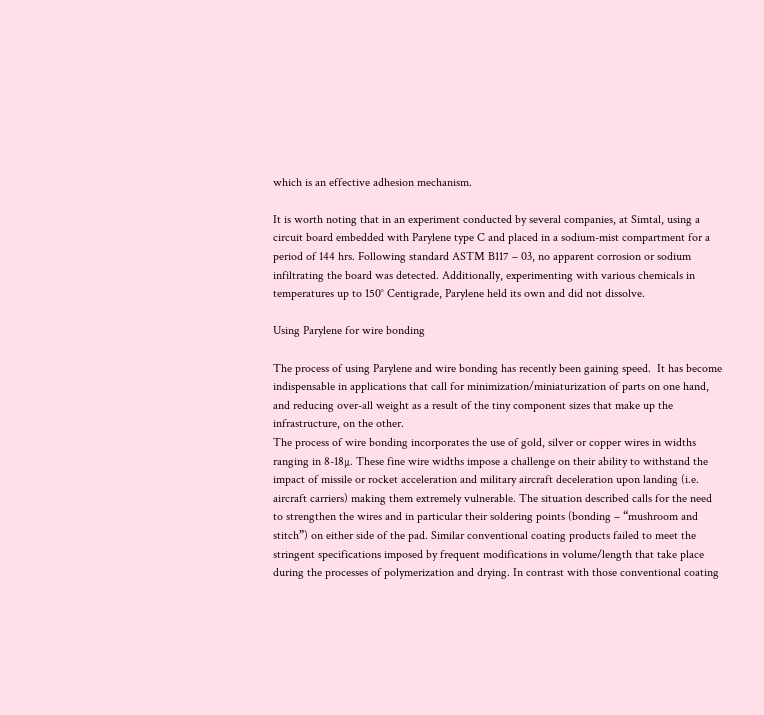which is an effective adhesion mechanism.

It is worth noting that in an experiment conducted by several companies, at Simtal, using a circuit board embedded with Parylene type C and placed in a sodium-mist compartment for a period of 144 hrs. Following standard ASTM B117 – 03, no apparent corrosion or sodium infiltrating the board was detected. Additionally, experimenting with various chemicals in temperatures up to 150° Centigrade, Parylene held its own and did not dissolve.

Using Parylene for wire bonding

The process of using Parylene and wire bonding has recently been gaining speed.  It has become indispensable in applications that call for minimization/miniaturization of parts on one hand, and reducing over-all weight as a result of the tiny component sizes that make up the infrastructure, on the other.
The process of wire bonding incorporates the use of gold, silver or copper wires in widths ranging in 8-18µ. These fine wire widths impose a challenge on their ability to withstand the impact of missile or rocket acceleration and military aircraft deceleration upon landing (i.e. aircraft carriers) making them extremely vulnerable. The situation described calls for the need to strengthen the wires and in particular their soldering points (bonding – “mushroom and stitch”) on either side of the pad. Similar conventional coating products failed to meet the stringent specifications imposed by frequent modifications in volume/length that take place during the processes of polymerization and drying. In contrast with those conventional coating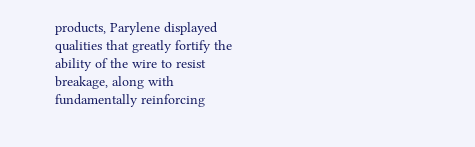products, Parylene displayed qualities that greatly fortify the ability of the wire to resist breakage, along with fundamentally reinforcing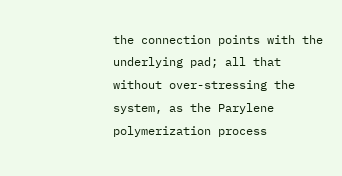the connection points with the underlying pad; all that without over-stressing the system, as the Parylene polymerization process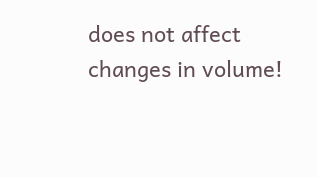does not affect changes in volume!